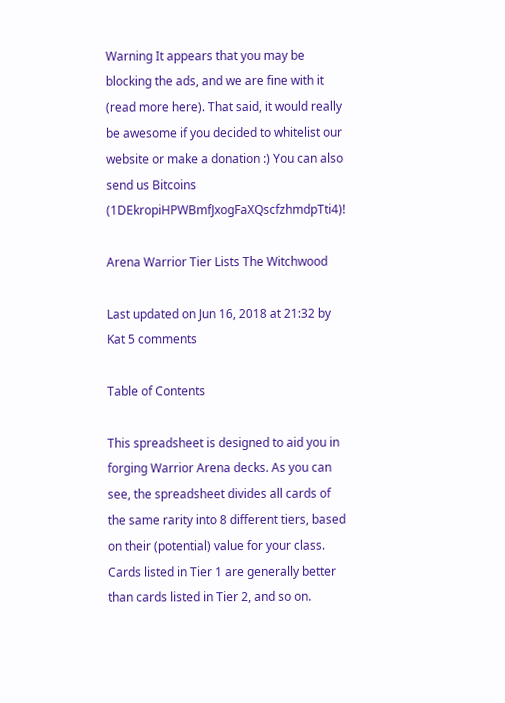Warning It appears that you may be blocking the ads, and we are fine with it (read more here). That said, it would really be awesome if you decided to whitelist our website or make a donation :) You can also send us Bitcoins (1DEkropiHPWBmfJxogFaXQscfzhmdpTti4)!

Arena Warrior Tier Lists The Witchwood

Last updated on Jun 16, 2018 at 21:32 by Kat 5 comments

Table of Contents

This spreadsheet is designed to aid you in forging Warrior Arena decks. As you can see, the spreadsheet divides all cards of the same rarity into 8 different tiers, based on their (potential) value for your class. Cards listed in Tier 1 are generally better than cards listed in Tier 2, and so on.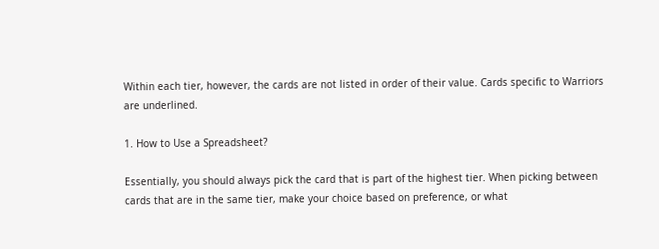Within each tier, however, the cards are not listed in order of their value. Cards specific to Warriors are underlined.

1. How to Use a Spreadsheet?

Essentially, you should always pick the card that is part of the highest tier. When picking between cards that are in the same tier, make your choice based on preference, or what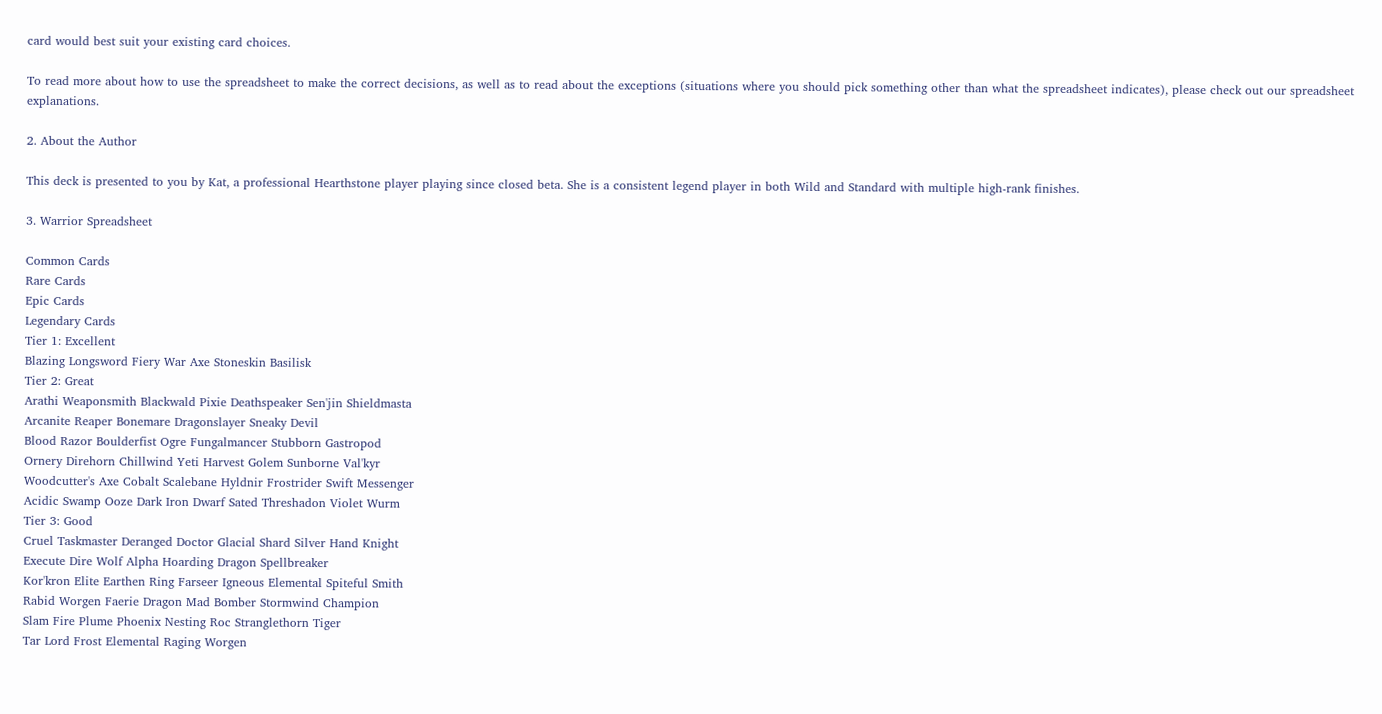card would best suit your existing card choices.

To read more about how to use the spreadsheet to make the correct decisions, as well as to read about the exceptions (situations where you should pick something other than what the spreadsheet indicates), please check out our spreadsheet explanations.

2. About the Author

This deck is presented to you by Kat, a professional Hearthstone player playing since closed beta. She is a consistent legend player in both Wild and Standard with multiple high-rank finishes.

3. Warrior Spreadsheet

Common Cards
Rare Cards
Epic Cards
Legendary Cards
Tier 1: Excellent
Blazing Longsword Fiery War Axe Stoneskin Basilisk
Tier 2: Great
Arathi Weaponsmith Blackwald Pixie Deathspeaker Sen'jin Shieldmasta
Arcanite Reaper Bonemare Dragonslayer Sneaky Devil
Blood Razor Boulderfist Ogre Fungalmancer Stubborn Gastropod
Ornery Direhorn Chillwind Yeti Harvest Golem Sunborne Val'kyr
Woodcutter's Axe Cobalt Scalebane Hyldnir Frostrider Swift Messenger
Acidic Swamp Ooze Dark Iron Dwarf Sated Threshadon Violet Wurm
Tier 3: Good
Cruel Taskmaster Deranged Doctor Glacial Shard Silver Hand Knight
Execute Dire Wolf Alpha Hoarding Dragon Spellbreaker
Kor'kron Elite Earthen Ring Farseer Igneous Elemental Spiteful Smith
Rabid Worgen Faerie Dragon Mad Bomber Stormwind Champion
Slam Fire Plume Phoenix Nesting Roc Stranglethorn Tiger
Tar Lord Frost Elemental Raging Worgen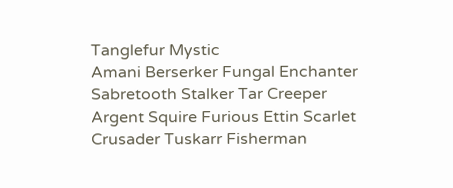Tanglefur Mystic
Amani Berserker Fungal Enchanter Sabretooth Stalker Tar Creeper
Argent Squire Furious Ettin Scarlet Crusader Tuskarr Fisherman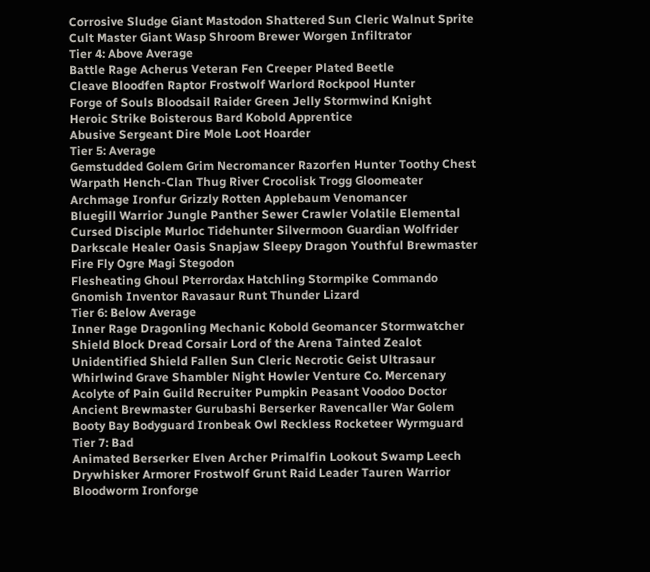Corrosive Sludge Giant Mastodon Shattered Sun Cleric Walnut Sprite
Cult Master Giant Wasp Shroom Brewer Worgen Infiltrator
Tier 4: Above Average
Battle Rage Acherus Veteran Fen Creeper Plated Beetle
Cleave Bloodfen Raptor Frostwolf Warlord Rockpool Hunter
Forge of Souls Bloodsail Raider Green Jelly Stormwind Knight
Heroic Strike Boisterous Bard Kobold Apprentice
Abusive Sergeant Dire Mole Loot Hoarder
Tier 5: Average
Gemstudded Golem Grim Necromancer Razorfen Hunter Toothy Chest
Warpath Hench-Clan Thug River Crocolisk Trogg Gloomeater
Archmage Ironfur Grizzly Rotten Applebaum Venomancer
Bluegill Warrior Jungle Panther Sewer Crawler Volatile Elemental
Cursed Disciple Murloc Tidehunter Silvermoon Guardian Wolfrider
Darkscale Healer Oasis Snapjaw Sleepy Dragon Youthful Brewmaster
Fire Fly Ogre Magi Stegodon
Flesheating Ghoul Pterrordax Hatchling Stormpike Commando
Gnomish Inventor Ravasaur Runt Thunder Lizard
Tier 6: Below Average
Inner Rage Dragonling Mechanic Kobold Geomancer Stormwatcher
Shield Block Dread Corsair Lord of the Arena Tainted Zealot
Unidentified Shield Fallen Sun Cleric Necrotic Geist Ultrasaur
Whirlwind Grave Shambler Night Howler Venture Co. Mercenary
Acolyte of Pain Guild Recruiter Pumpkin Peasant Voodoo Doctor
Ancient Brewmaster Gurubashi Berserker Ravencaller War Golem
Booty Bay Bodyguard Ironbeak Owl Reckless Rocketeer Wyrmguard
Tier 7: Bad
Animated Berserker Elven Archer Primalfin Lookout Swamp Leech
Drywhisker Armorer Frostwolf Grunt Raid Leader Tauren Warrior
Bloodworm Ironforge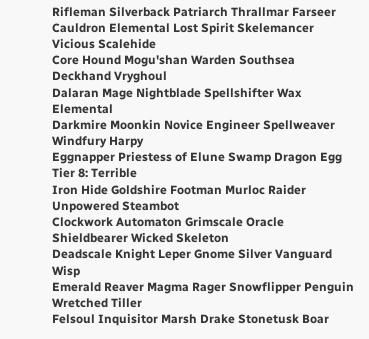Rifleman Silverback Patriarch Thrallmar Farseer
Cauldron Elemental Lost Spirit Skelemancer Vicious Scalehide
Core Hound Mogu'shan Warden Southsea Deckhand Vryghoul
Dalaran Mage Nightblade Spellshifter Wax Elemental
Darkmire Moonkin Novice Engineer Spellweaver Windfury Harpy
Eggnapper Priestess of Elune Swamp Dragon Egg
Tier 8: Terrible
Iron Hide Goldshire Footman Murloc Raider Unpowered Steambot
Clockwork Automaton Grimscale Oracle Shieldbearer Wicked Skeleton
Deadscale Knight Leper Gnome Silver Vanguard Wisp
Emerald Reaver Magma Rager Snowflipper Penguin Wretched Tiller
Felsoul Inquisitor Marsh Drake Stonetusk Boar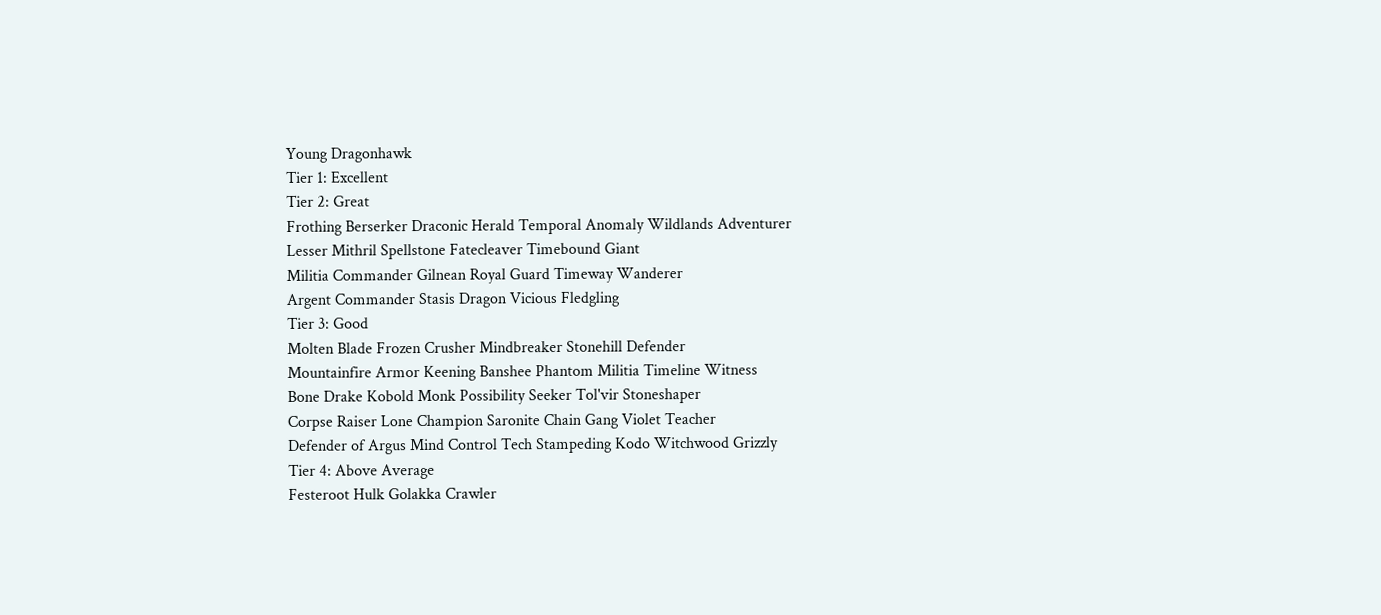Young Dragonhawk
Tier 1: Excellent
Tier 2: Great
Frothing Berserker Draconic Herald Temporal Anomaly Wildlands Adventurer
Lesser Mithril Spellstone Fatecleaver Timebound Giant
Militia Commander Gilnean Royal Guard Timeway Wanderer
Argent Commander Stasis Dragon Vicious Fledgling
Tier 3: Good
Molten Blade Frozen Crusher Mindbreaker Stonehill Defender
Mountainfire Armor Keening Banshee Phantom Militia Timeline Witness
Bone Drake Kobold Monk Possibility Seeker Tol'vir Stoneshaper
Corpse Raiser Lone Champion Saronite Chain Gang Violet Teacher
Defender of Argus Mind Control Tech Stampeding Kodo Witchwood Grizzly
Tier 4: Above Average
Festeroot Hulk Golakka Crawler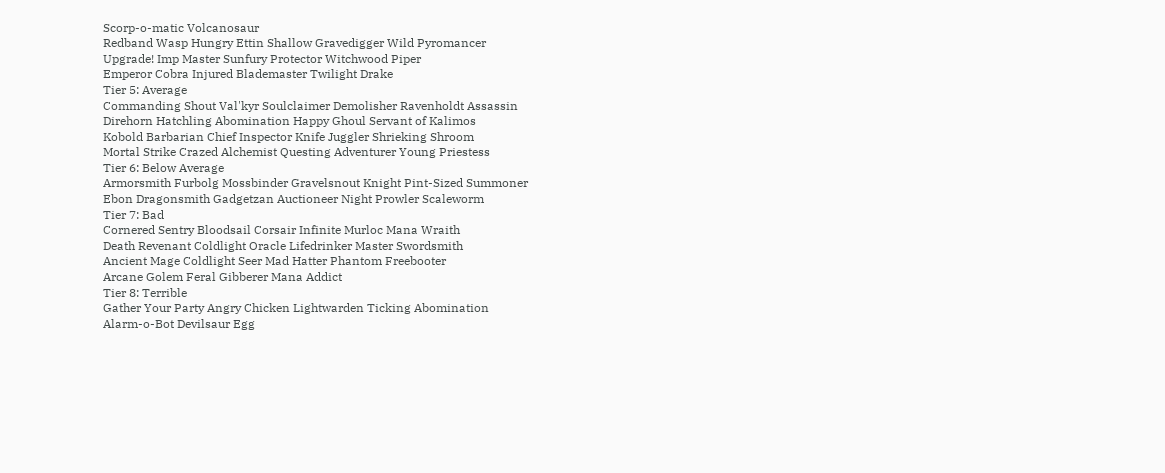Scorp-o-matic Volcanosaur
Redband Wasp Hungry Ettin Shallow Gravedigger Wild Pyromancer
Upgrade! Imp Master Sunfury Protector Witchwood Piper
Emperor Cobra Injured Blademaster Twilight Drake
Tier 5: Average
Commanding Shout Val'kyr Soulclaimer Demolisher Ravenholdt Assassin
Direhorn Hatchling Abomination Happy Ghoul Servant of Kalimos
Kobold Barbarian Chief Inspector Knife Juggler Shrieking Shroom
Mortal Strike Crazed Alchemist Questing Adventurer Young Priestess
Tier 6: Below Average
Armorsmith Furbolg Mossbinder Gravelsnout Knight Pint-Sized Summoner
Ebon Dragonsmith Gadgetzan Auctioneer Night Prowler Scaleworm
Tier 7: Bad
Cornered Sentry Bloodsail Corsair Infinite Murloc Mana Wraith
Death Revenant Coldlight Oracle Lifedrinker Master Swordsmith
Ancient Mage Coldlight Seer Mad Hatter Phantom Freebooter
Arcane Golem Feral Gibberer Mana Addict
Tier 8: Terrible
Gather Your Party Angry Chicken Lightwarden Ticking Abomination
Alarm-o-Bot Devilsaur Egg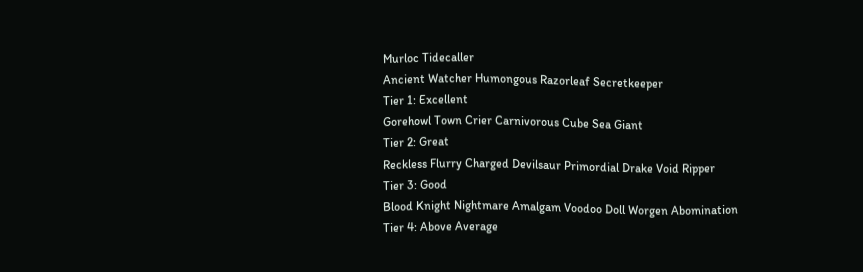Murloc Tidecaller
Ancient Watcher Humongous Razorleaf Secretkeeper
Tier 1: Excellent
Gorehowl Town Crier Carnivorous Cube Sea Giant
Tier 2: Great
Reckless Flurry Charged Devilsaur Primordial Drake Void Ripper
Tier 3: Good
Blood Knight Nightmare Amalgam Voodoo Doll Worgen Abomination
Tier 4: Above Average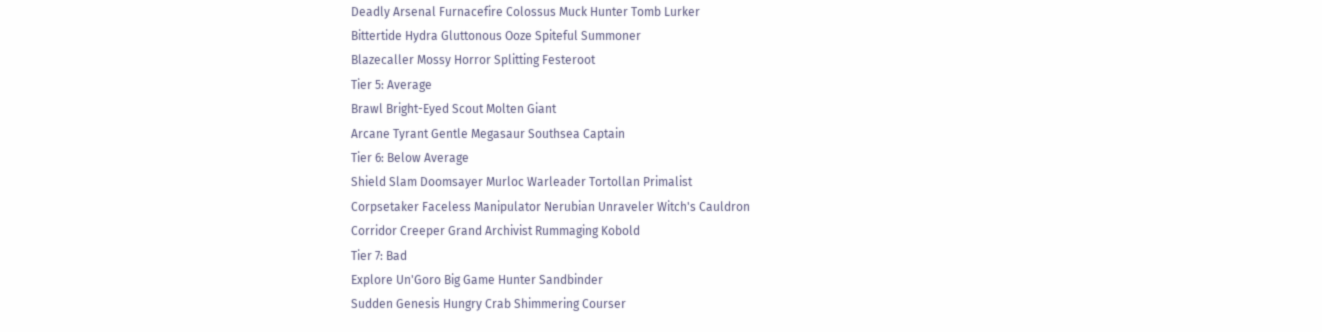Deadly Arsenal Furnacefire Colossus Muck Hunter Tomb Lurker
Bittertide Hydra Gluttonous Ooze Spiteful Summoner
Blazecaller Mossy Horror Splitting Festeroot
Tier 5: Average
Brawl Bright-Eyed Scout Molten Giant
Arcane Tyrant Gentle Megasaur Southsea Captain
Tier 6: Below Average
Shield Slam Doomsayer Murloc Warleader Tortollan Primalist
Corpsetaker Faceless Manipulator Nerubian Unraveler Witch's Cauldron
Corridor Creeper Grand Archivist Rummaging Kobold
Tier 7: Bad
Explore Un'Goro Big Game Hunter Sandbinder
Sudden Genesis Hungry Crab Shimmering Courser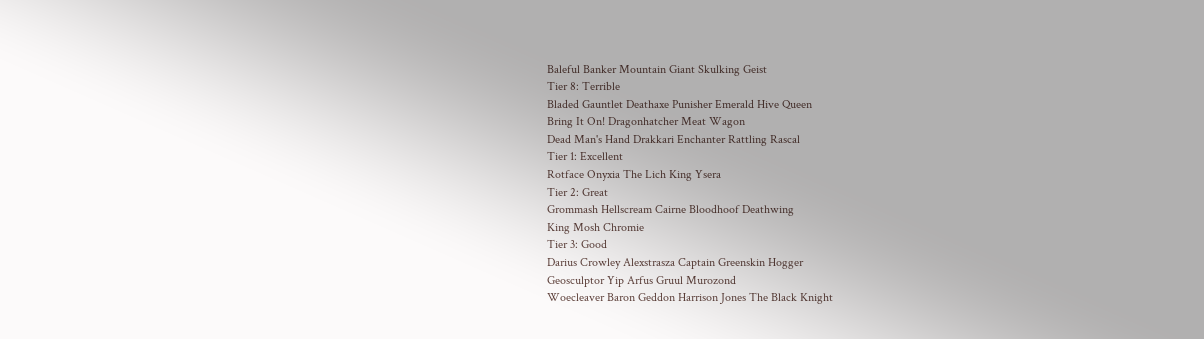Baleful Banker Mountain Giant Skulking Geist
Tier 8: Terrible
Bladed Gauntlet Deathaxe Punisher Emerald Hive Queen
Bring It On! Dragonhatcher Meat Wagon
Dead Man's Hand Drakkari Enchanter Rattling Rascal
Tier 1: Excellent
Rotface Onyxia The Lich King Ysera
Tier 2: Great
Grommash Hellscream Cairne Bloodhoof Deathwing
King Mosh Chromie
Tier 3: Good
Darius Crowley Alexstrasza Captain Greenskin Hogger
Geosculptor Yip Arfus Gruul Murozond
Woecleaver Baron Geddon Harrison Jones The Black Knight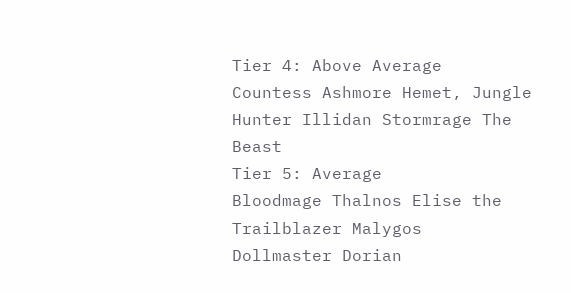Tier 4: Above Average
Countess Ashmore Hemet, Jungle Hunter Illidan Stormrage The Beast
Tier 5: Average
Bloodmage Thalnos Elise the Trailblazer Malygos
Dollmaster Dorian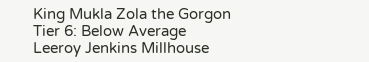King Mukla Zola the Gorgon
Tier 6: Below Average
Leeroy Jenkins Millhouse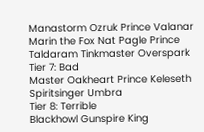Manastorm Ozruk Prince Valanar
Marin the Fox Nat Pagle Prince Taldaram Tinkmaster Overspark
Tier 7: Bad
Master Oakheart Prince Keleseth Spiritsinger Umbra
Tier 8: Terrible
Blackhowl Gunspire King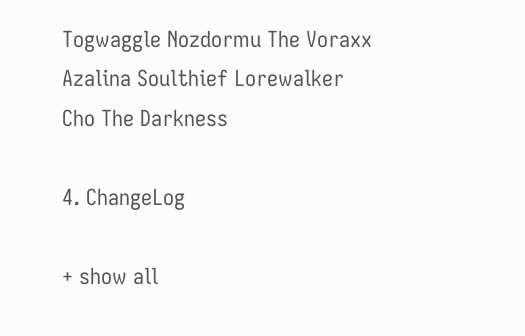Togwaggle Nozdormu The Voraxx
Azalina Soulthief Lorewalker Cho The Darkness

4. ChangeLog

+ show all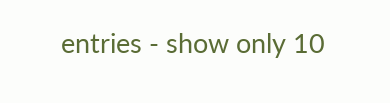entries - show only 10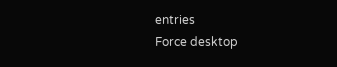entries
Force desktop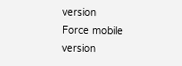version
Force mobile version